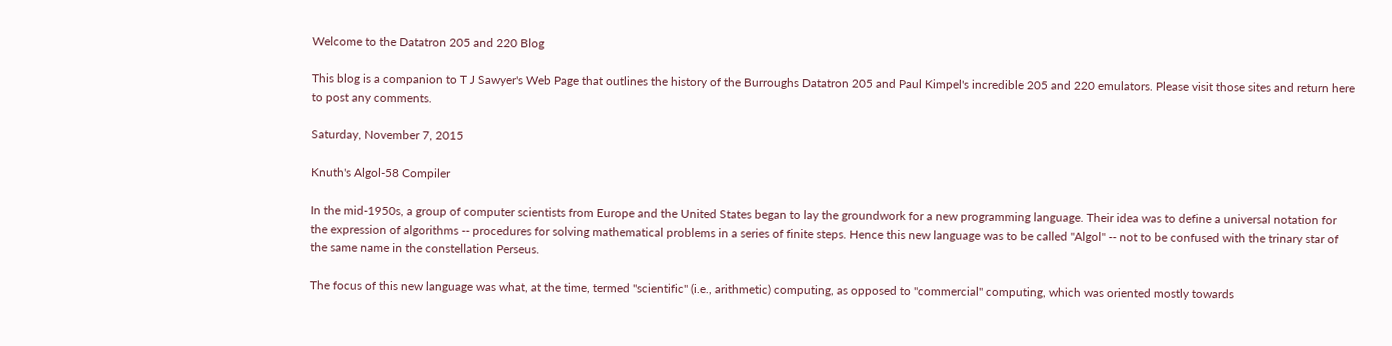Welcome to the Datatron 205 and 220 Blog

This blog is a companion to T J Sawyer's Web Page that outlines the history of the Burroughs Datatron 205 and Paul Kimpel's incredible 205 and 220 emulators. Please visit those sites and return here to post any comments.

Saturday, November 7, 2015

Knuth's Algol-58 Compiler

In the mid-1950s, a group of computer scientists from Europe and the United States began to lay the groundwork for a new programming language. Their idea was to define a universal notation for the expression of algorithms -- procedures for solving mathematical problems in a series of finite steps. Hence this new language was to be called "Algol" -- not to be confused with the trinary star of the same name in the constellation Perseus.

The focus of this new language was what, at the time, termed "scientific" (i.e., arithmetic) computing, as opposed to "commercial" computing, which was oriented mostly towards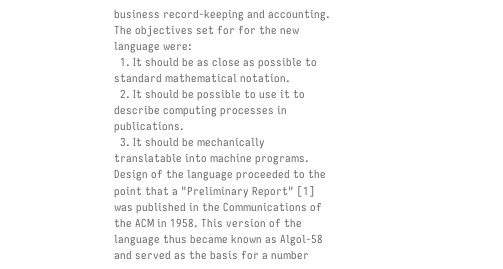business record-keeping and accounting. The objectives set for for the new language were:
  1. It should be as close as possible to standard mathematical notation.
  2. It should be possible to use it to describe computing processes in publications.
  3. It should be mechanically translatable into machine programs.
Design of the language proceeded to the point that a "Preliminary Report" [1] was published in the Communications of the ACM in 1958. This version of the language thus became known as Algol-58 and served as the basis for a number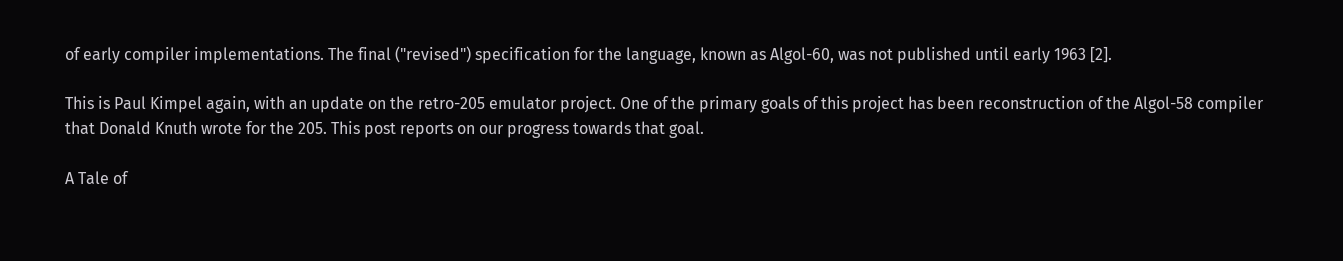of early compiler implementations. The final ("revised") specification for the language, known as Algol-60, was not published until early 1963 [2].

This is Paul Kimpel again, with an update on the retro-205 emulator project. One of the primary goals of this project has been reconstruction of the Algol-58 compiler that Donald Knuth wrote for the 205. This post reports on our progress towards that goal.

A Tale of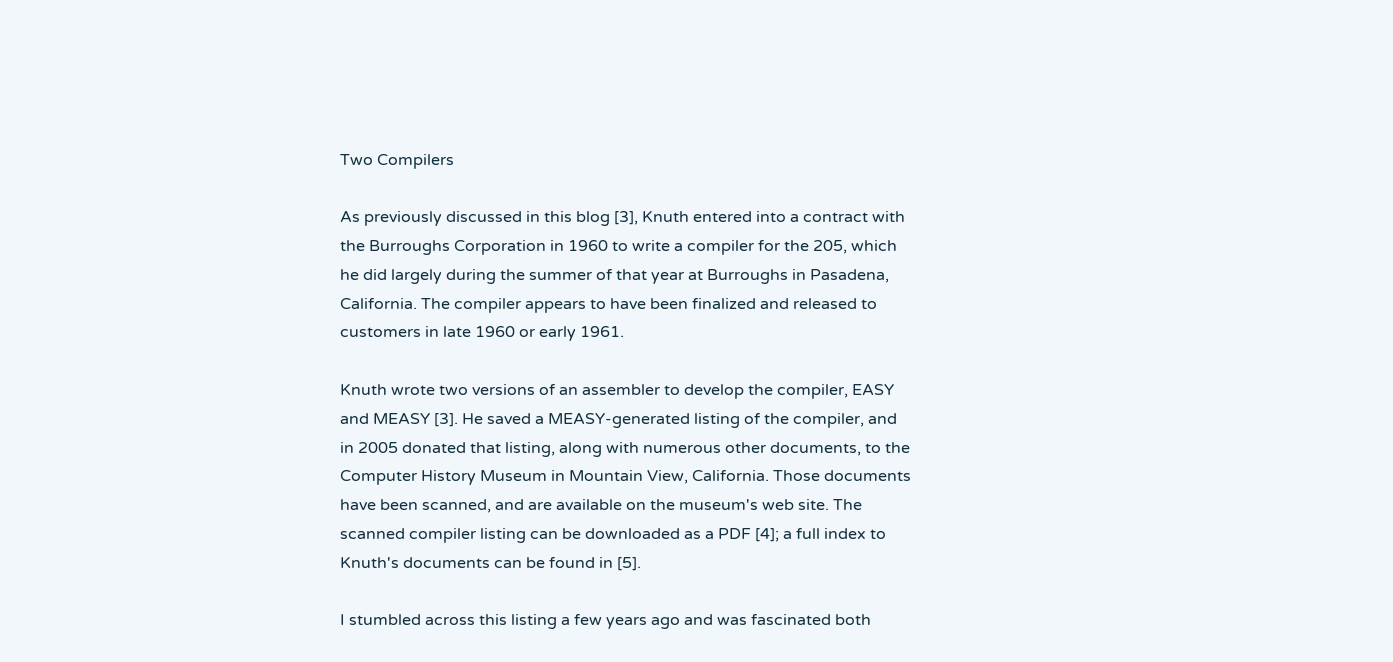Two Compilers

As previously discussed in this blog [3], Knuth entered into a contract with the Burroughs Corporation in 1960 to write a compiler for the 205, which he did largely during the summer of that year at Burroughs in Pasadena, California. The compiler appears to have been finalized and released to customers in late 1960 or early 1961.

Knuth wrote two versions of an assembler to develop the compiler, EASY and MEASY [3]. He saved a MEASY-generated listing of the compiler, and in 2005 donated that listing, along with numerous other documents, to the Computer History Museum in Mountain View, California. Those documents have been scanned, and are available on the museum's web site. The scanned compiler listing can be downloaded as a PDF [4]; a full index to Knuth's documents can be found in [5].

I stumbled across this listing a few years ago and was fascinated both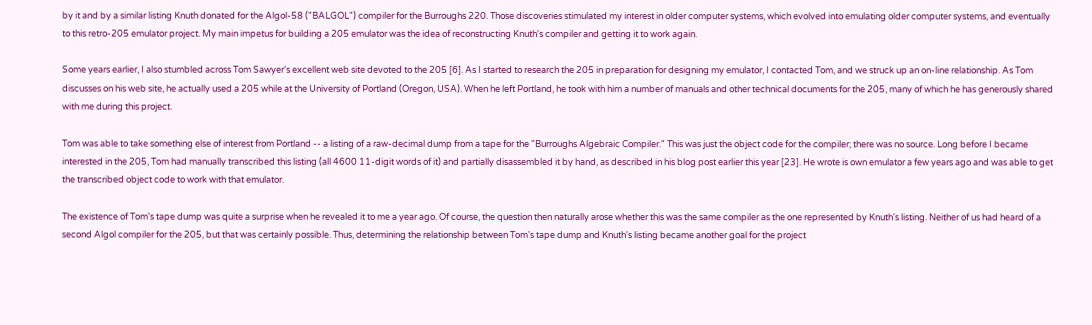by it and by a similar listing Knuth donated for the Algol-58 ("BALGOL") compiler for the Burroughs 220. Those discoveries stimulated my interest in older computer systems, which evolved into emulating older computer systems, and eventually to this retro-205 emulator project. My main impetus for building a 205 emulator was the idea of reconstructing Knuth's compiler and getting it to work again.

Some years earlier, I also stumbled across Tom Sawyer's excellent web site devoted to the 205 [6]. As I started to research the 205 in preparation for designing my emulator, I contacted Tom, and we struck up an on-line relationship. As Tom discusses on his web site, he actually used a 205 while at the University of Portland (Oregon, USA). When he left Portland, he took with him a number of manuals and other technical documents for the 205, many of which he has generously shared with me during this project.

Tom was able to take something else of interest from Portland -- a listing of a raw-decimal dump from a tape for the "Burroughs Algebraic Compiler." This was just the object code for the compiler; there was no source. Long before I became interested in the 205, Tom had manually transcribed this listing (all 4600 11-digit words of it) and partially disassembled it by hand, as described in his blog post earlier this year [23]. He wrote is own emulator a few years ago and was able to get the transcribed object code to work with that emulator.

The existence of Tom's tape dump was quite a surprise when he revealed it to me a year ago. Of course, the question then naturally arose whether this was the same compiler as the one represented by Knuth's listing. Neither of us had heard of a second Algol compiler for the 205, but that was certainly possible. Thus, determining the relationship between Tom's tape dump and Knuth's listing became another goal for the project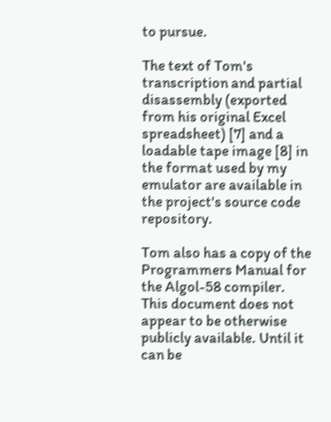to pursue.

The text of Tom's transcription and partial disassembly (exported from his original Excel spreadsheet) [7] and a loadable tape image [8] in the format used by my emulator are available in the project's source code repository.

Tom also has a copy of the Programmers Manual for the Algol-58 compiler. This document does not appear to be otherwise publicly available. Until it can be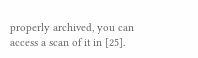properly archived, you can access a scan of it in [25].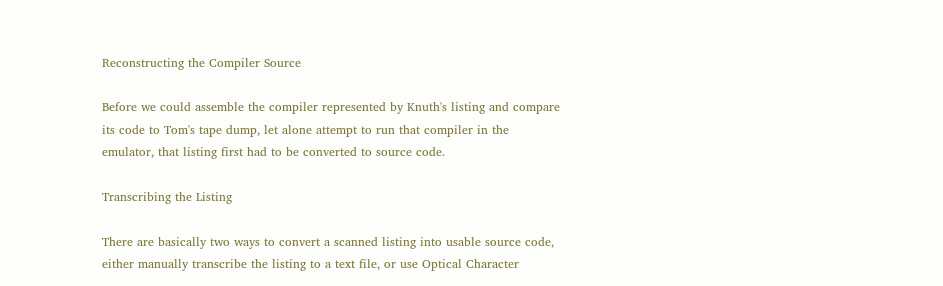Reconstructing the Compiler Source

Before we could assemble the compiler represented by Knuth's listing and compare its code to Tom's tape dump, let alone attempt to run that compiler in the emulator, that listing first had to be converted to source code.

Transcribing the Listing

There are basically two ways to convert a scanned listing into usable source code, either manually transcribe the listing to a text file, or use Optical Character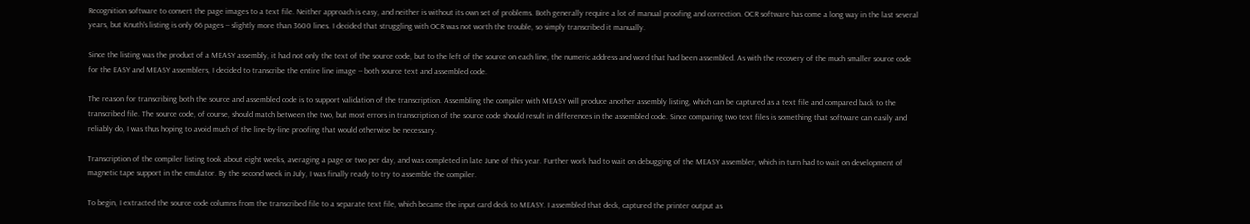Recognition software to convert the page images to a text file. Neither approach is easy, and neither is without its own set of problems. Both generally require a lot of manual proofing and correction. OCR software has come a long way in the last several years, but Knuth's listing is only 66 pages -- slightly more than 3600 lines. I decided that struggling with OCR was not worth the trouble, so simply transcribed it manually.

Since the listing was the product of a MEASY assembly, it had not only the text of the source code, but to the left of the source on each line, the numeric address and word that had been assembled. As with the recovery of the much smaller source code for the EASY and MEASY assemblers, I decided to transcribe the entire line image -- both source text and assembled code.

The reason for transcribing both the source and assembled code is to support validation of the transcription. Assembling the compiler with MEASY will produce another assembly listing, which can be captured as a text file and compared back to the transcribed file. The source code, of course, should match between the two, but most errors in transcription of the source code should result in differences in the assembled code. Since comparing two text files is something that software can easily and reliably do, I was thus hoping to avoid much of the line-by-line proofing that would otherwise be necessary.

Transcription of the compiler listing took about eight weeks, averaging a page or two per day, and was completed in late June of this year. Further work had to wait on debugging of the MEASY assembler, which in turn had to wait on development of magnetic tape support in the emulator. By the second week in July, I was finally ready to try to assemble the compiler.

To begin, I extracted the source code columns from the transcribed file to a separate text file, which became the input card deck to MEASY. I assembled that deck, captured the printer output as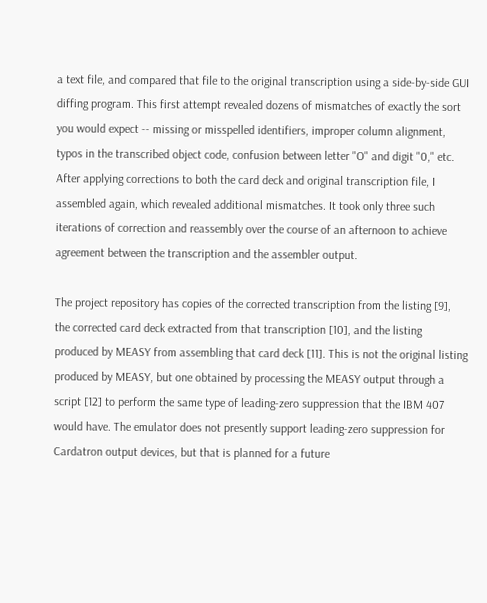a text file, and compared that file to the original transcription using a side-by-side GUI diffing program. This first attempt revealed dozens of mismatches of exactly the sort you would expect -- missing or misspelled identifiers, improper column alignment, typos in the transcribed object code, confusion between letter "O" and digit "0," etc. After applying corrections to both the card deck and original transcription file, I assembled again, which revealed additional mismatches. It took only three such iterations of correction and reassembly over the course of an afternoon to achieve agreement between the transcription and the assembler output.

The project repository has copies of the corrected transcription from the listing [9], the corrected card deck extracted from that transcription [10], and the listing produced by MEASY from assembling that card deck [11]. This is not the original listing produced by MEASY, but one obtained by processing the MEASY output through a script [12] to perform the same type of leading-zero suppression that the IBM 407 would have. The emulator does not presently support leading-zero suppression for Cardatron output devices, but that is planned for a future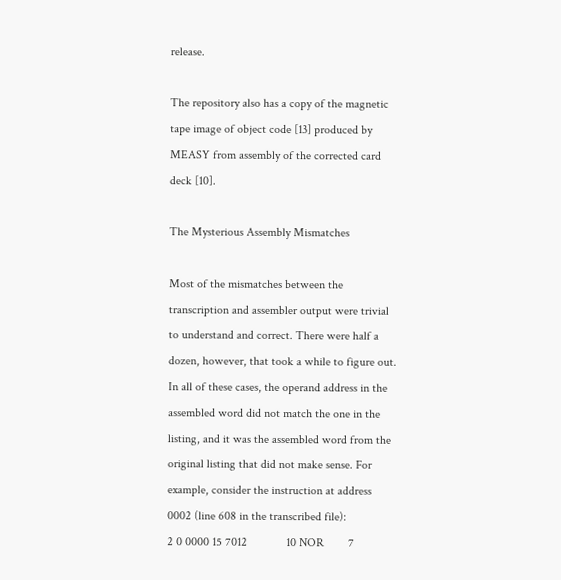release.

The repository also has a copy of the magnetic tape image of object code [13] produced by MEASY from assembly of the corrected card deck [10].

The Mysterious Assembly Mismatches

Most of the mismatches between the transcription and assembler output were trivial to understand and correct. There were half a dozen, however, that took a while to figure out. In all of these cases, the operand address in the assembled word did not match the one in the listing, and it was the assembled word from the original listing that did not make sense. For example, consider the instruction at address 0002 (line 608 in the transcribed file):
2 0 0000 15 7012             10 NOR        7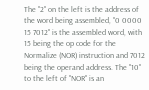The "2" on the left is the address of the word being assembled, "0 0000 15 7012" is the assembled word, with 15 being the op code for the Normalize (NOR) instruction and 7012 being the operand address. The "10" to the left of "NOR" is an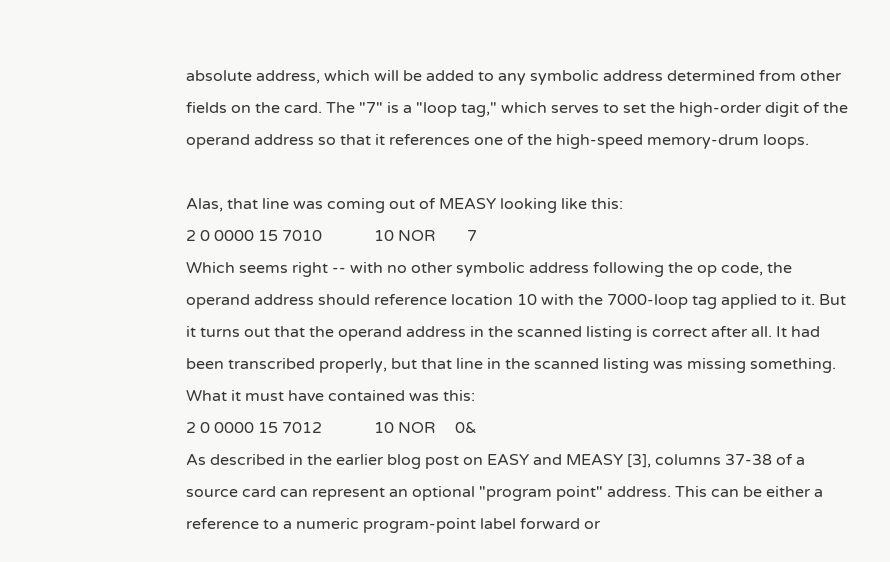absolute address, which will be added to any symbolic address determined from other fields on the card. The "7" is a "loop tag," which serves to set the high-order digit of the operand address so that it references one of the high-speed memory-drum loops.

Alas, that line was coming out of MEASY looking like this:
2 0 0000 15 7010             10 NOR        7
Which seems right -- with no other symbolic address following the op code, the operand address should reference location 10 with the 7000-loop tag applied to it. But it turns out that the operand address in the scanned listing is correct after all. It had been transcribed properly, but that line in the scanned listing was missing something. What it must have contained was this:
2 0 0000 15 7012             10 NOR     0&
As described in the earlier blog post on EASY and MEASY [3], columns 37-38 of a source card can represent an optional "program point" address. This can be either a reference to a numeric program-point label forward or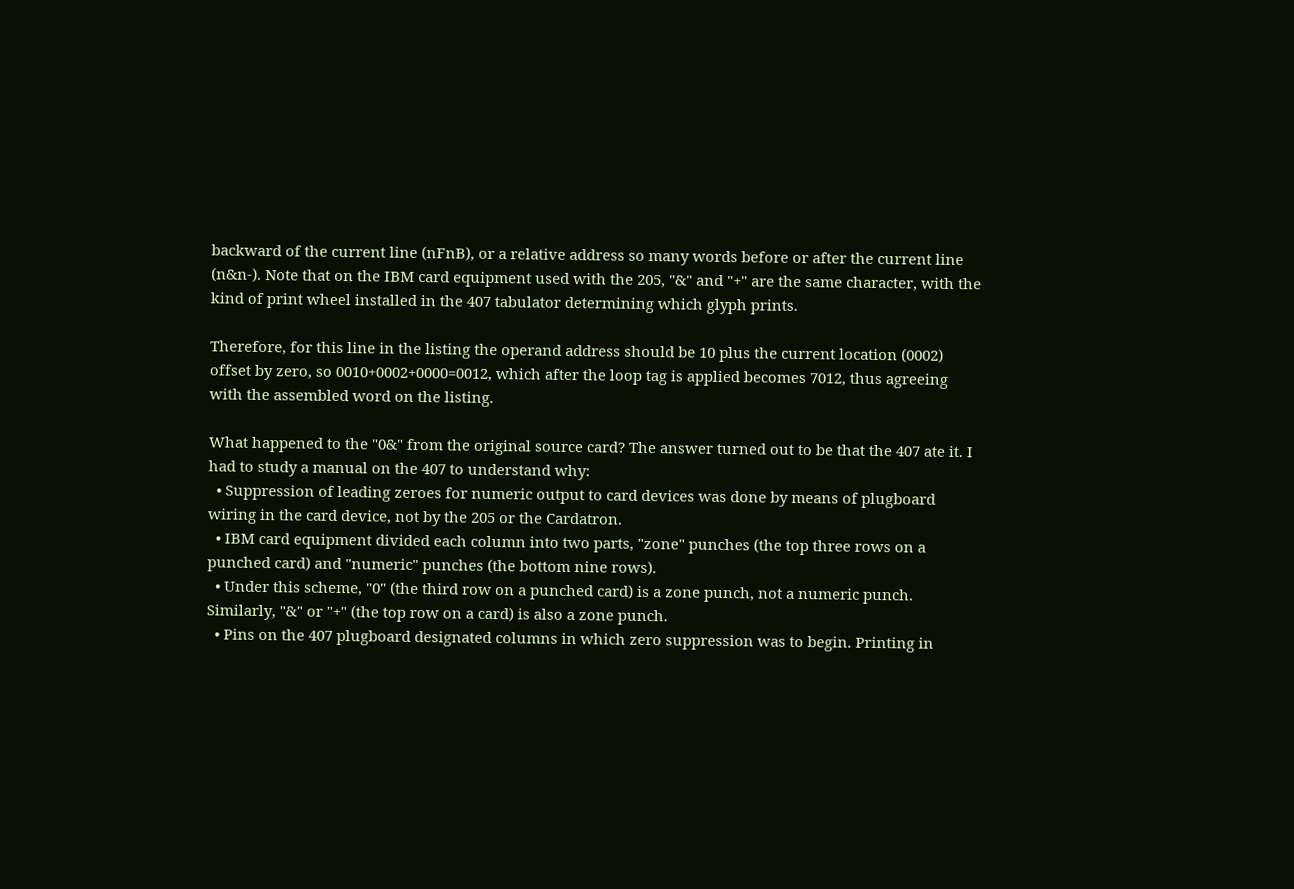backward of the current line (nFnB), or a relative address so many words before or after the current line (n&n-). Note that on the IBM card equipment used with the 205, "&" and "+" are the same character, with the kind of print wheel installed in the 407 tabulator determining which glyph prints.

Therefore, for this line in the listing the operand address should be 10 plus the current location (0002) offset by zero, so 0010+0002+0000=0012, which after the loop tag is applied becomes 7012, thus agreeing with the assembled word on the listing.

What happened to the "0&" from the original source card? The answer turned out to be that the 407 ate it. I had to study a manual on the 407 to understand why:
  • Suppression of leading zeroes for numeric output to card devices was done by means of plugboard wiring in the card device, not by the 205 or the Cardatron.
  • IBM card equipment divided each column into two parts, "zone" punches (the top three rows on a punched card) and "numeric" punches (the bottom nine rows).
  • Under this scheme, "0" (the third row on a punched card) is a zone punch, not a numeric punch. Similarly, "&" or "+" (the top row on a card) is also a zone punch.
  • Pins on the 407 plugboard designated columns in which zero suppression was to begin. Printing in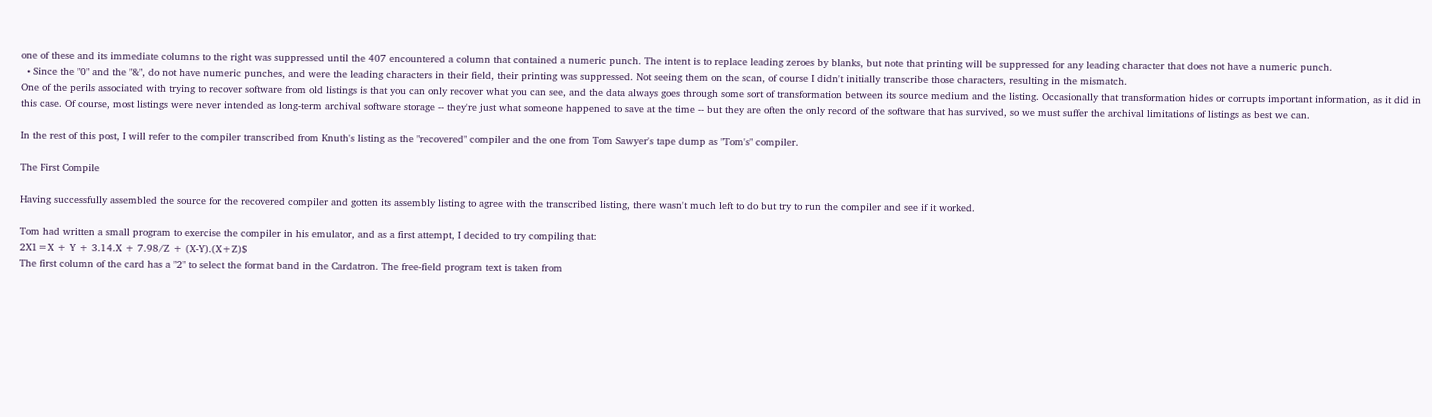one of these and its immediate columns to the right was suppressed until the 407 encountered a column that contained a numeric punch. The intent is to replace leading zeroes by blanks, but note that printing will be suppressed for any leading character that does not have a numeric punch.
  • Since the "0" and the "&", do not have numeric punches, and were the leading characters in their field, their printing was suppressed. Not seeing them on the scan, of course I didn't initially transcribe those characters, resulting in the mismatch.
One of the perils associated with trying to recover software from old listings is that you can only recover what you can see, and the data always goes through some sort of transformation between its source medium and the listing. Occasionally that transformation hides or corrupts important information, as it did in this case. Of course, most listings were never intended as long-term archival software storage -- they're just what someone happened to save at the time -- but they are often the only record of the software that has survived, so we must suffer the archival limitations of listings as best we can.

In the rest of this post, I will refer to the compiler transcribed from Knuth's listing as the "recovered" compiler and the one from Tom Sawyer's tape dump as "Tom's" compiler.

The First Compile

Having successfully assembled the source for the recovered compiler and gotten its assembly listing to agree with the transcribed listing, there wasn't much left to do but try to run the compiler and see if it worked.

Tom had written a small program to exercise the compiler in his emulator, and as a first attempt, I decided to try compiling that:
2X1=X + Y + 3.14.X + 7.98/Z + (X-Y).(X+Z)$
The first column of the card has a "2" to select the format band in the Cardatron. The free-field program text is taken from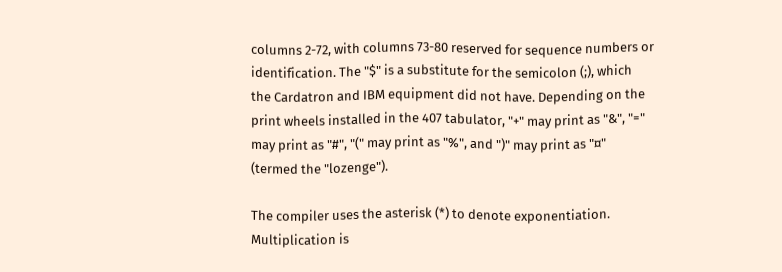columns 2-72, with columns 73-80 reserved for sequence numbers or identification. The "$" is a substitute for the semicolon (;), which the Cardatron and IBM equipment did not have. Depending on the print wheels installed in the 407 tabulator, "+" may print as "&", "=" may print as "#", "(" may print as "%", and ")" may print as "¤" (termed the "lozenge").

The compiler uses the asterisk (*) to denote exponentiation.  Multiplication is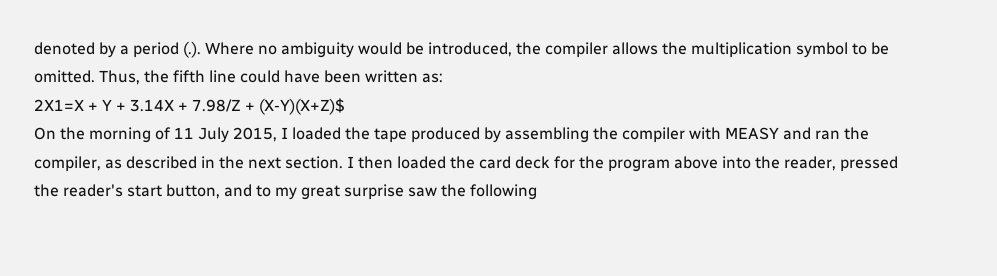denoted by a period (.). Where no ambiguity would be introduced, the compiler allows the multiplication symbol to be omitted. Thus, the fifth line could have been written as:
2X1=X + Y + 3.14X + 7.98/Z + (X-Y)(X+Z)$
On the morning of 11 July 2015, I loaded the tape produced by assembling the compiler with MEASY and ran the compiler, as described in the next section. I then loaded the card deck for the program above into the reader, pressed the reader's start button, and to my great surprise saw the following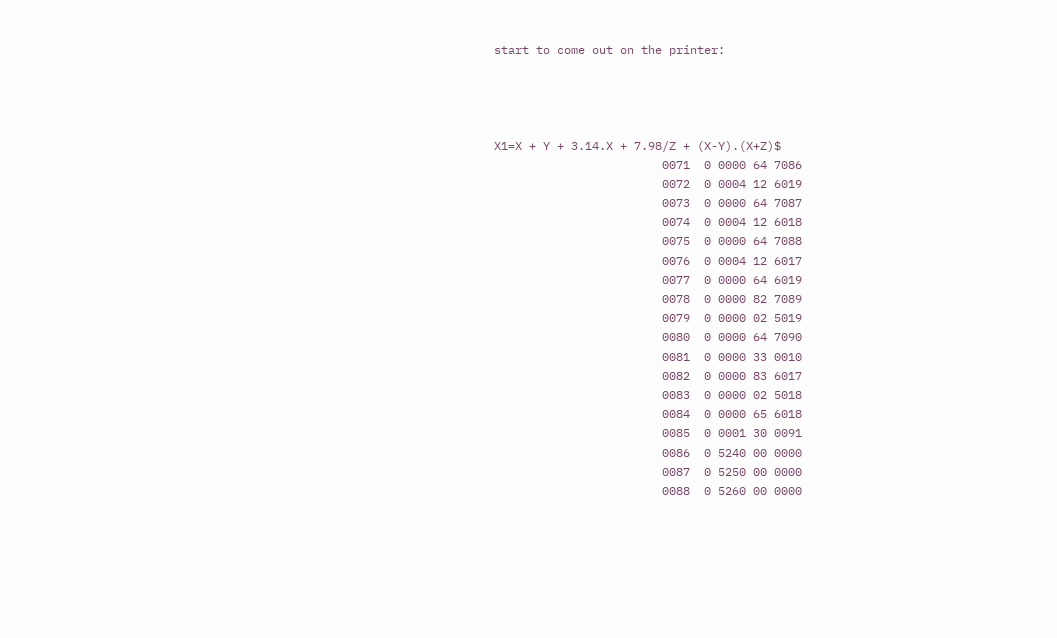start to come out on the printer:




X1=X + Y + 3.14.X + 7.98/Z + (X-Y).(X+Z)$
                        0071  0 0000 64 7086
                        0072  0 0004 12 6019
                        0073  0 0000 64 7087
                        0074  0 0004 12 6018
                        0075  0 0000 64 7088
                        0076  0 0004 12 6017
                        0077  0 0000 64 6019
                        0078  0 0000 82 7089
                        0079  0 0000 02 5019
                        0080  0 0000 64 7090
                        0081  0 0000 33 0010
                        0082  0 0000 83 6017
                        0083  0 0000 02 5018
                        0084  0 0000 65 6018
                        0085  0 0001 30 0091
                        0086  0 5240 00 0000
                        0087  0 5250 00 0000
                        0088  0 5260 00 0000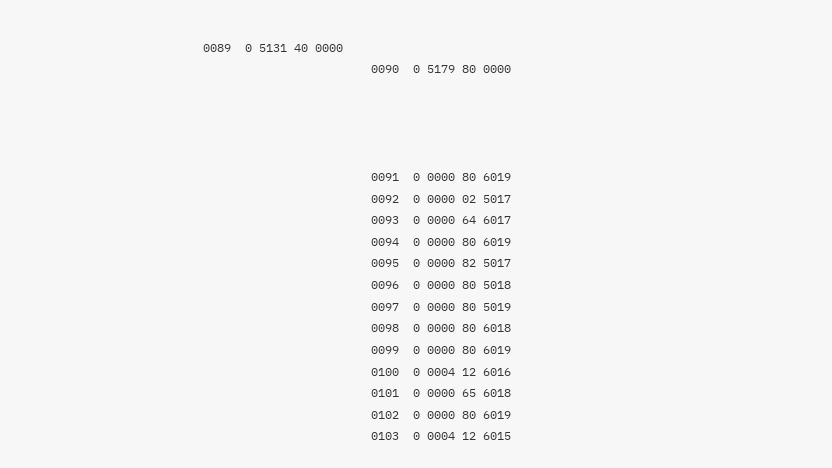0089  0 5131 40 0000
                        0090  0 5179 80 0000




                        0091  0 0000 80 6019
                        0092  0 0000 02 5017
                        0093  0 0000 64 6017
                        0094  0 0000 80 6019
                        0095  0 0000 82 5017
                        0096  0 0000 80 5018
                        0097  0 0000 80 5019
                        0098  0 0000 80 6018
                        0099  0 0000 80 6019
                        0100  0 0004 12 6016
                        0101  0 0000 65 6018
                        0102  0 0000 80 6019
                        0103  0 0004 12 6015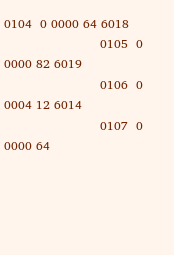0104  0 0000 64 6018
                        0105  0 0000 82 6019
                        0106  0 0004 12 6014
                        0107  0 0000 64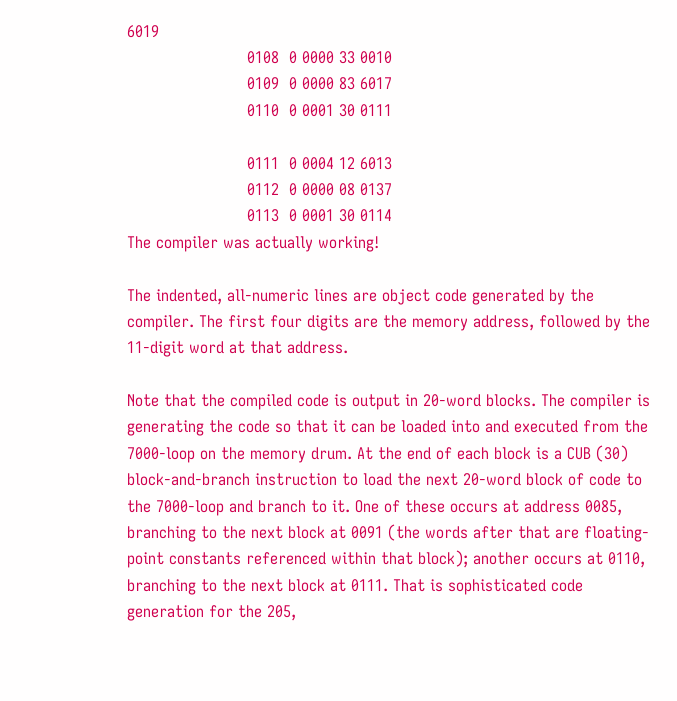6019
                        0108  0 0000 33 0010
                        0109  0 0000 83 6017
                        0110  0 0001 30 0111

                        0111  0 0004 12 6013
                        0112  0 0000 08 0137
                        0113  0 0001 30 0114
The compiler was actually working!

The indented, all-numeric lines are object code generated by the compiler. The first four digits are the memory address, followed by the 11-digit word at that address.

Note that the compiled code is output in 20-word blocks. The compiler is generating the code so that it can be loaded into and executed from the 7000-loop on the memory drum. At the end of each block is a CUB (30) block-and-branch instruction to load the next 20-word block of code to the 7000-loop and branch to it. One of these occurs at address 0085, branching to the next block at 0091 (the words after that are floating-point constants referenced within that block); another occurs at 0110, branching to the next block at 0111. That is sophisticated code generation for the 205,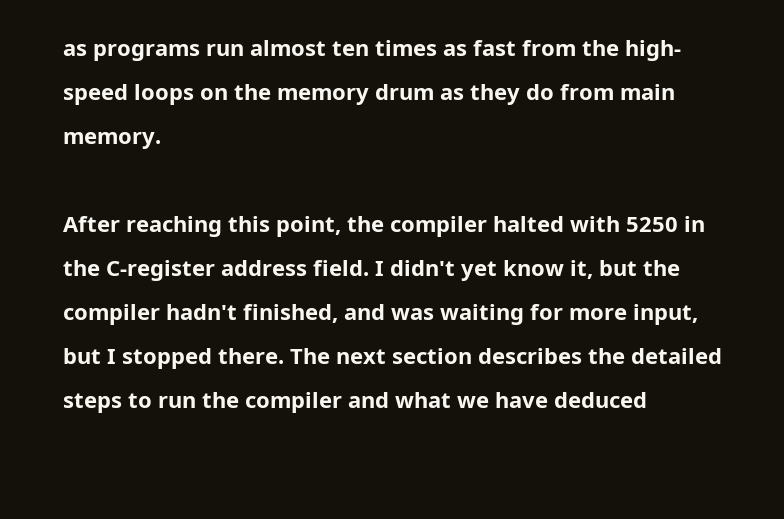as programs run almost ten times as fast from the high-speed loops on the memory drum as they do from main memory.

After reaching this point, the compiler halted with 5250 in the C-register address field. I didn't yet know it, but the compiler hadn't finished, and was waiting for more input, but I stopped there. The next section describes the detailed steps to run the compiler and what we have deduced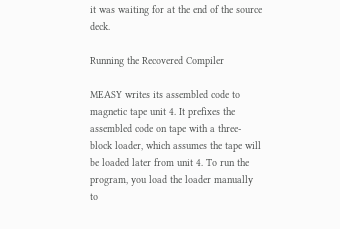it was waiting for at the end of the source deck.

Running the Recovered Compiler

MEASY writes its assembled code to magnetic tape unit 4. It prefixes the assembled code on tape with a three-block loader, which assumes the tape will be loaded later from unit 4. To run the program, you load the loader manually to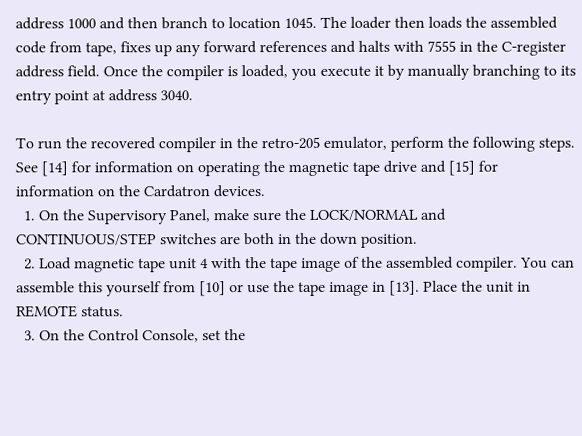address 1000 and then branch to location 1045. The loader then loads the assembled code from tape, fixes up any forward references and halts with 7555 in the C-register address field. Once the compiler is loaded, you execute it by manually branching to its entry point at address 3040.

To run the recovered compiler in the retro-205 emulator, perform the following steps. See [14] for information on operating the magnetic tape drive and [15] for information on the Cardatron devices.
  1. On the Supervisory Panel, make sure the LOCK/NORMAL and CONTINUOUS/STEP switches are both in the down position.
  2. Load magnetic tape unit 4 with the tape image of the assembled compiler. You can assemble this yourself from [10] or use the tape image in [13]. Place the unit in REMOTE status.
  3. On the Control Console, set the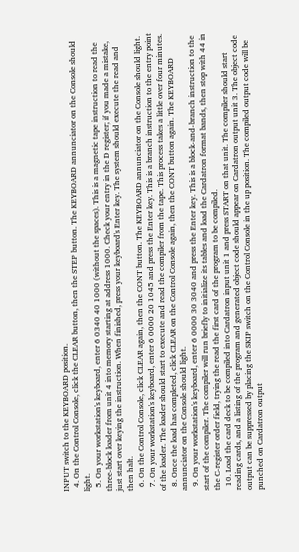INPUT switch to the KEYBOARD position.
  4. On the Control Console, click the CLEAR button, then the STEP button. The KEYBOARD annunciator on the Console should light.
  5. On your workstation's keyboard, enter 6 0340 40 1000 (without the spaces). This is a magnetic tape instruction to read the three-block loader from unit 4 into memory starting at address 1000. Check your entry in the D register; if you made a mistake, just start over keying the instruction. When finished, press your keyboard's Enter key. The system should execute the read and then halt.
  6. On the Control Console, click CLEAR again, then the CONT button. The KEYBOARD annunciator on the Console should light.
  7. On your workstation's keyboard, enter 6 0000 20 1045 and press the Enter key. This is a branch instruction to the entry point of the loader. The loader should start to execute and read the compiler from the tape. This process takes a little over four minutes.
  8. Once the load has completed, click CLEAR on the Control Console again, then the CONT button again. The KEYBOARD annunciator on the Console should light.
  9. On your workstation's keyboard, enter 6 0000 30 3040 and press the Enter key. This is a block-and-branch instruction to the start of the compiler. The compiler will run briefly to initialize its tables and load the Cardatron format bands, then stop with 44 in the C-register order field, trying the read the first card of the program to be compiled.
  10. Load the card deck to be compiled into Cardatron input unit 1 and press START on that unit. The compiler should start reading cards, and a listing of the program and generated object code should appear on Cardatron output unit 3. The object code output can be suppressed by placing the SKIP switch on the Control Console in the up position. The compiled output code will be punched on Cardatron output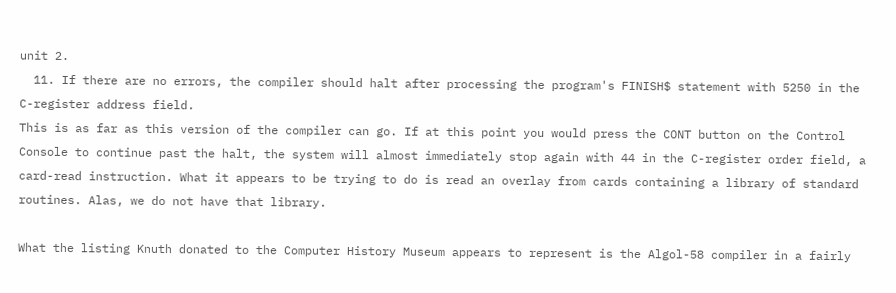unit 2.
  11. If there are no errors, the compiler should halt after processing the program's FINISH$ statement with 5250 in the C-register address field.
This is as far as this version of the compiler can go. If at this point you would press the CONT button on the Control Console to continue past the halt, the system will almost immediately stop again with 44 in the C-register order field, a card-read instruction. What it appears to be trying to do is read an overlay from cards containing a library of standard routines. Alas, we do not have that library.

What the listing Knuth donated to the Computer History Museum appears to represent is the Algol-58 compiler in a fairly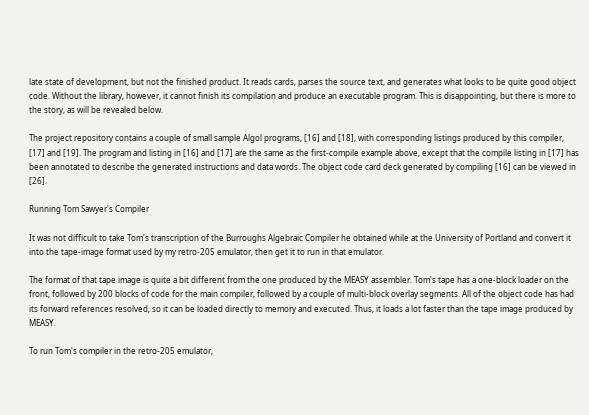late state of development, but not the finished product. It reads cards, parses the source text, and generates what looks to be quite good object code. Without the library, however, it cannot finish its compilation and produce an executable program. This is disappointing, but there is more to the story, as will be revealed below.

The project repository contains a couple of small sample Algol programs, [16] and [18], with corresponding listings produced by this compiler, [17] and [19]. The program and listing in [16] and [17] are the same as the first-compile example above, except that the compile listing in [17] has been annotated to describe the generated instructions and data words. The object code card deck generated by compiling [16] can be viewed in [26].

Running Tom Sawyer's Compiler

It was not difficult to take Tom's transcription of the Burroughs Algebraic Compiler he obtained while at the University of Portland and convert it into the tape-image format used by my retro-205 emulator, then get it to run in that emulator.

The format of that tape image is quite a bit different from the one produced by the MEASY assembler. Tom's tape has a one-block loader on the front, followed by 200 blocks of code for the main compiler, followed by a couple of multi-block overlay segments. All of the object code has had its forward references resolved, so it can be loaded directly to memory and executed. Thus, it loads a lot faster than the tape image produced by MEASY.

To run Tom's compiler in the retro-205 emulator,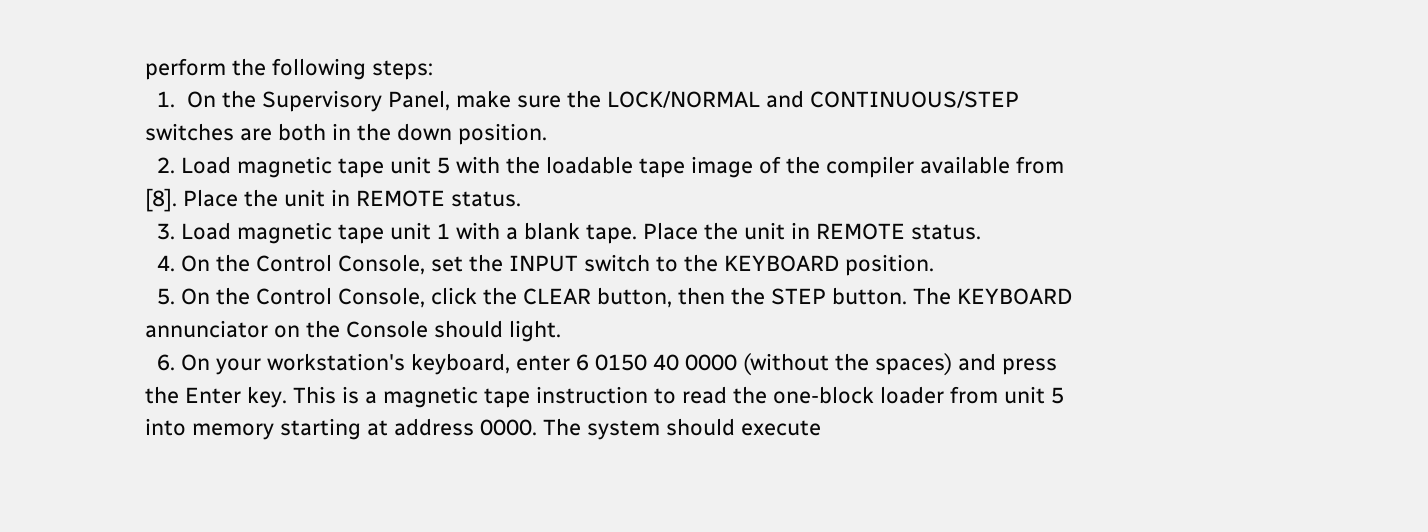perform the following steps:
  1.  On the Supervisory Panel, make sure the LOCK/NORMAL and CONTINUOUS/STEP switches are both in the down position.
  2. Load magnetic tape unit 5 with the loadable tape image of the compiler available from [8]. Place the unit in REMOTE status.
  3. Load magnetic tape unit 1 with a blank tape. Place the unit in REMOTE status.
  4. On the Control Console, set the INPUT switch to the KEYBOARD position.
  5. On the Control Console, click the CLEAR button, then the STEP button. The KEYBOARD annunciator on the Console should light.
  6. On your workstation's keyboard, enter 6 0150 40 0000 (without the spaces) and press the Enter key. This is a magnetic tape instruction to read the one-block loader from unit 5 into memory starting at address 0000. The system should execute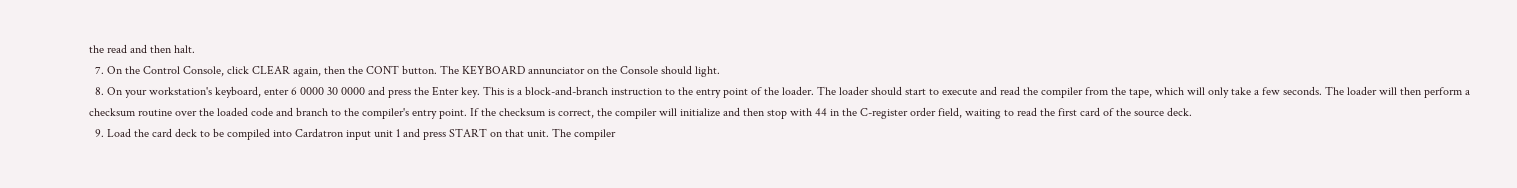the read and then halt.
  7. On the Control Console, click CLEAR again, then the CONT button. The KEYBOARD annunciator on the Console should light.
  8. On your workstation's keyboard, enter 6 0000 30 0000 and press the Enter key. This is a block-and-branch instruction to the entry point of the loader. The loader should start to execute and read the compiler from the tape, which will only take a few seconds. The loader will then perform a checksum routine over the loaded code and branch to the compiler's entry point. If the checksum is correct, the compiler will initialize and then stop with 44 in the C-register order field, waiting to read the first card of the source deck.
  9. Load the card deck to be compiled into Cardatron input unit 1 and press START on that unit. The compiler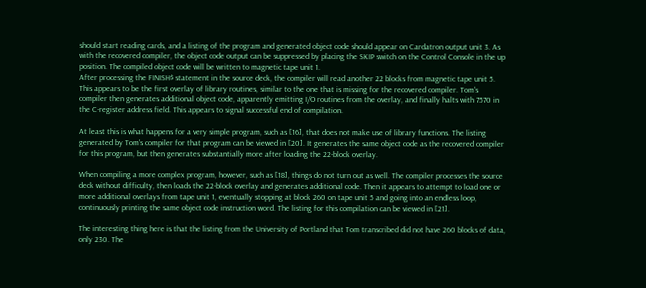should start reading cards, and a listing of the program and generated object code should appear on Cardatron output unit 3. As with the recovered compiler, the object code output can be suppressed by placing the SKIP switch on the Control Console in the up position. The compiled object code will be written to magnetic tape unit 1.
After processing the FINISH$ statement in the source deck, the compiler will read another 22 blocks from magnetic tape unit 5. This appears to be the first overlay of library routines, similar to the one that is missing for the recovered compiler. Tom's compiler then generates additional object code, apparently emitting I/O routines from the overlay, and finally halts with 7570 in the C-register address field. This appears to signal successful end of compilation.

At least this is what happens for a very simple program, such as [16], that does not make use of library functions. The listing generated by Tom's compiler for that program can be viewed in [20]. It generates the same object code as the recovered compiler for this program, but then generates substantially more after loading the 22-block overlay.

When compiling a more complex program, however, such as [18], things do not turn out as well. The compiler processes the source deck without difficulty, then loads the 22-block overlay and generates additional code. Then it appears to attempt to load one or more additional overlays from tape unit 1, eventually stopping at block 260 on tape unit 5 and going into an endless loop, continuously printing the same object code instruction word. The listing for this compilation can be viewed in [21].

The interesting thing here is that the listing from the University of Portland that Tom transcribed did not have 260 blocks of data, only 230. The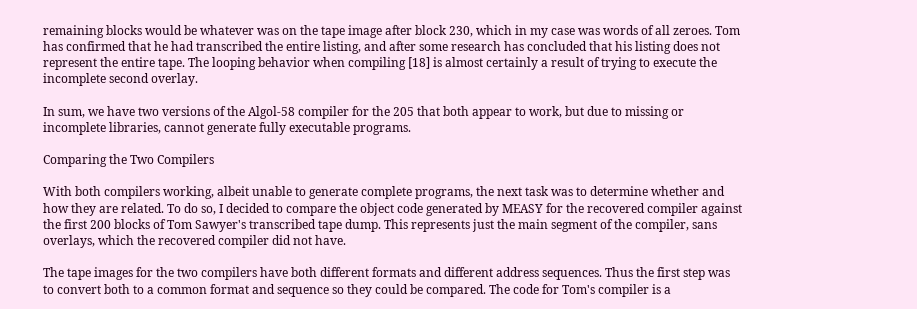remaining blocks would be whatever was on the tape image after block 230, which in my case was words of all zeroes. Tom has confirmed that he had transcribed the entire listing, and after some research has concluded that his listing does not represent the entire tape. The looping behavior when compiling [18] is almost certainly a result of trying to execute the incomplete second overlay.

In sum, we have two versions of the Algol-58 compiler for the 205 that both appear to work, but due to missing or incomplete libraries, cannot generate fully executable programs.

Comparing the Two Compilers

With both compilers working, albeit unable to generate complete programs, the next task was to determine whether and how they are related. To do so, I decided to compare the object code generated by MEASY for the recovered compiler against the first 200 blocks of Tom Sawyer's transcribed tape dump. This represents just the main segment of the compiler, sans overlays, which the recovered compiler did not have.

The tape images for the two compilers have both different formats and different address sequences. Thus the first step was to convert both to a common format and sequence so they could be compared. The code for Tom's compiler is a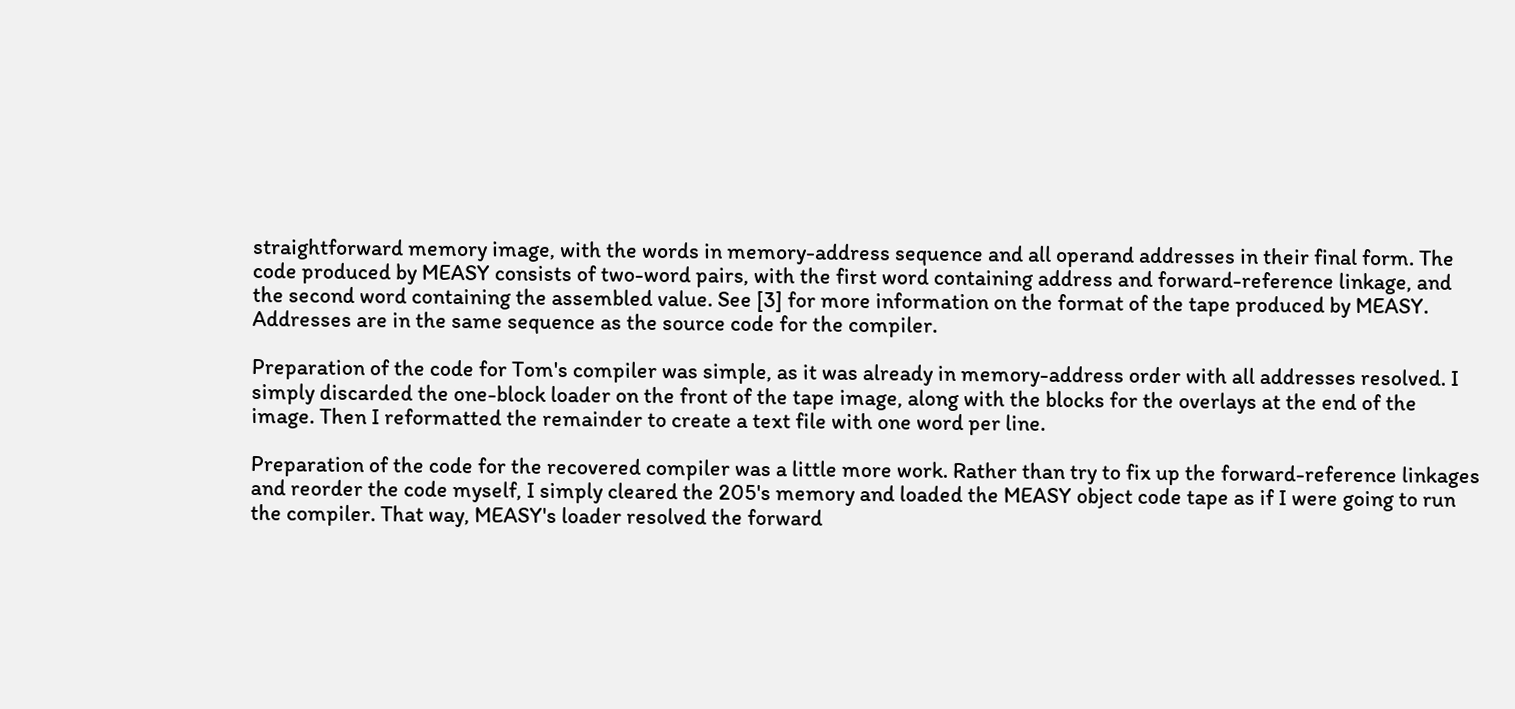straightforward memory image, with the words in memory-address sequence and all operand addresses in their final form. The code produced by MEASY consists of two-word pairs, with the first word containing address and forward-reference linkage, and the second word containing the assembled value. See [3] for more information on the format of the tape produced by MEASY. Addresses are in the same sequence as the source code for the compiler.

Preparation of the code for Tom's compiler was simple, as it was already in memory-address order with all addresses resolved. I simply discarded the one-block loader on the front of the tape image, along with the blocks for the overlays at the end of the image. Then I reformatted the remainder to create a text file with one word per line.

Preparation of the code for the recovered compiler was a little more work. Rather than try to fix up the forward-reference linkages and reorder the code myself, I simply cleared the 205's memory and loaded the MEASY object code tape as if I were going to run the compiler. That way, MEASY's loader resolved the forward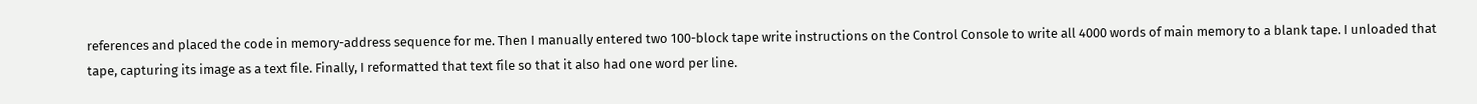references and placed the code in memory-address sequence for me. Then I manually entered two 100-block tape write instructions on the Control Console to write all 4000 words of main memory to a blank tape. I unloaded that tape, capturing its image as a text file. Finally, I reformatted that text file so that it also had one word per line.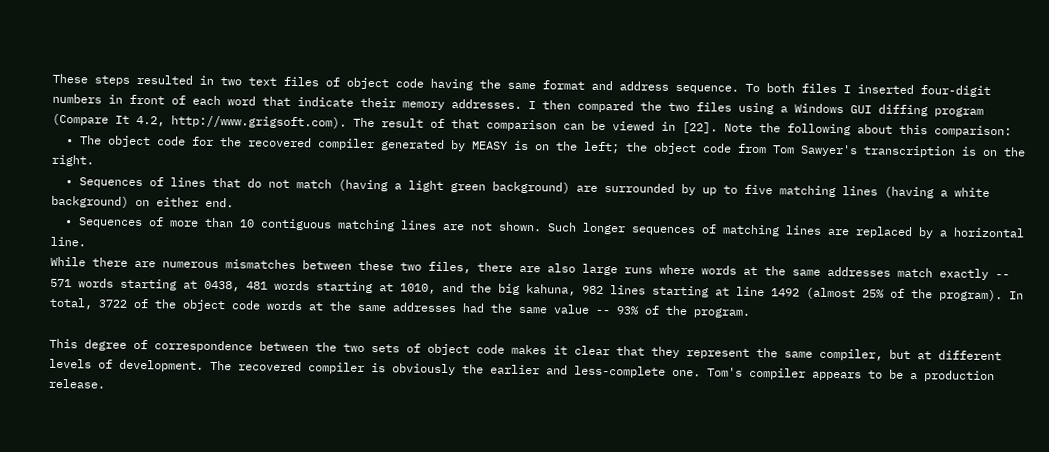These steps resulted in two text files of object code having the same format and address sequence. To both files I inserted four-digit numbers in front of each word that indicate their memory addresses. I then compared the two files using a Windows GUI diffing program (Compare It 4.2, http://www.grigsoft.com). The result of that comparison can be viewed in [22]. Note the following about this comparison:
  • The object code for the recovered compiler generated by MEASY is on the left; the object code from Tom Sawyer's transcription is on the right.
  • Sequences of lines that do not match (having a light green background) are surrounded by up to five matching lines (having a white background) on either end.
  • Sequences of more than 10 contiguous matching lines are not shown. Such longer sequences of matching lines are replaced by a horizontal line.
While there are numerous mismatches between these two files, there are also large runs where words at the same addresses match exactly -- 571 words starting at 0438, 481 words starting at 1010, and the big kahuna, 982 lines starting at line 1492 (almost 25% of the program). In total, 3722 of the object code words at the same addresses had the same value -- 93% of the program.

This degree of correspondence between the two sets of object code makes it clear that they represent the same compiler, but at different levels of development. The recovered compiler is obviously the earlier and less-complete one. Tom's compiler appears to be a production release.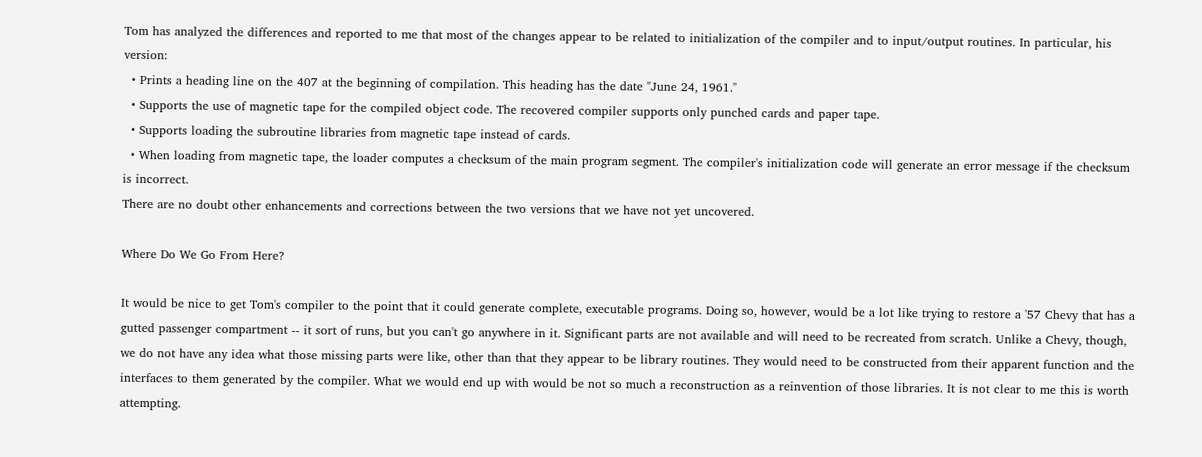Tom has analyzed the differences and reported to me that most of the changes appear to be related to initialization of the compiler and to input/output routines. In particular, his version:
  • Prints a heading line on the 407 at the beginning of compilation. This heading has the date "June 24, 1961."
  • Supports the use of magnetic tape for the compiled object code. The recovered compiler supports only punched cards and paper tape.
  • Supports loading the subroutine libraries from magnetic tape instead of cards.
  • When loading from magnetic tape, the loader computes a checksum of the main program segment. The compiler's initialization code will generate an error message if the checksum is incorrect.
There are no doubt other enhancements and corrections between the two versions that we have not yet uncovered.

Where Do We Go From Here?

It would be nice to get Tom's compiler to the point that it could generate complete, executable programs. Doing so, however, would be a lot like trying to restore a '57 Chevy that has a gutted passenger compartment -- it sort of runs, but you can't go anywhere in it. Significant parts are not available and will need to be recreated from scratch. Unlike a Chevy, though, we do not have any idea what those missing parts were like, other than that they appear to be library routines. They would need to be constructed from their apparent function and the interfaces to them generated by the compiler. What we would end up with would be not so much a reconstruction as a reinvention of those libraries. It is not clear to me this is worth attempting.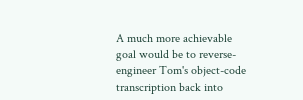A much more achievable goal would be to reverse-engineer Tom's object-code transcription back into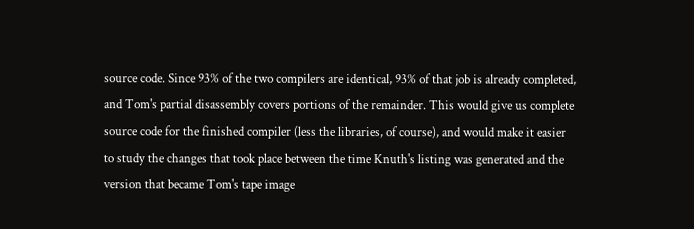source code. Since 93% of the two compilers are identical, 93% of that job is already completed, and Tom's partial disassembly covers portions of the remainder. This would give us complete source code for the finished compiler (less the libraries, of course), and would make it easier to study the changes that took place between the time Knuth's listing was generated and the version that became Tom's tape image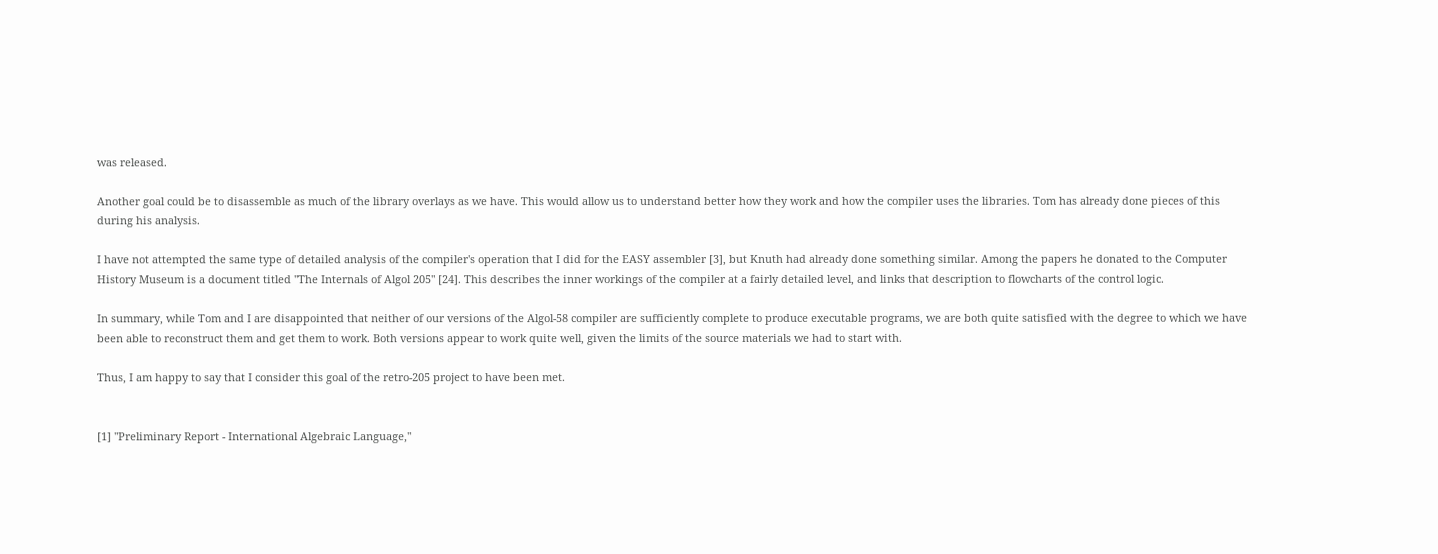was released.

Another goal could be to disassemble as much of the library overlays as we have. This would allow us to understand better how they work and how the compiler uses the libraries. Tom has already done pieces of this during his analysis.

I have not attempted the same type of detailed analysis of the compiler's operation that I did for the EASY assembler [3], but Knuth had already done something similar. Among the papers he donated to the Computer History Museum is a document titled "The Internals of Algol 205" [24]. This describes the inner workings of the compiler at a fairly detailed level, and links that description to flowcharts of the control logic.

In summary, while Tom and I are disappointed that neither of our versions of the Algol-58 compiler are sufficiently complete to produce executable programs, we are both quite satisfied with the degree to which we have been able to reconstruct them and get them to work. Both versions appear to work quite well, given the limits of the source materials we had to start with.

Thus, I am happy to say that I consider this goal of the retro-205 project to have been met.


[1] "Preliminary Report - International Algebraic Language,"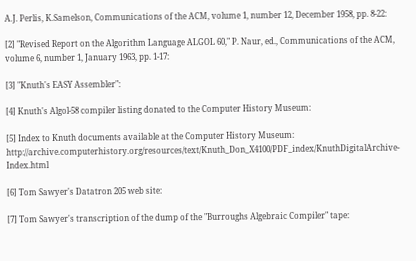A.J. Perlis, K.Samelson, Communications of the ACM, volume 1, number 12, December 1958, pp. 8-22:

[2] "Revised Report on the Algorithm Language ALGOL 60," P. Naur, ed., Communications of the ACM, volume 6, number 1, January 1963, pp. 1-17:

[3] "Knuth's EASY Assembler":

[4] Knuth's Algol-58 compiler listing donated to the Computer History Museum:

[5] Index to Knuth documents available at the Computer History Museum: http://archive.computerhistory.org/resources/text/Knuth_Don_X4100/PDF_index/KnuthDigitalArchive-Index.html

[6] Tom Sawyer's Datatron 205 web site:

[7] Tom Sawyer's transcription of the dump of the "Burroughs Algebraic Compiler" tape: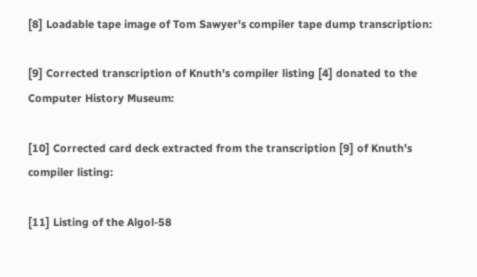[8] Loadable tape image of Tom Sawyer's compiler tape dump transcription:

[9] Corrected transcription of Knuth's compiler listing [4] donated to the Computer History Museum:

[10] Corrected card deck extracted from the transcription [9] of Knuth's compiler listing:

[11] Listing of the Algol-58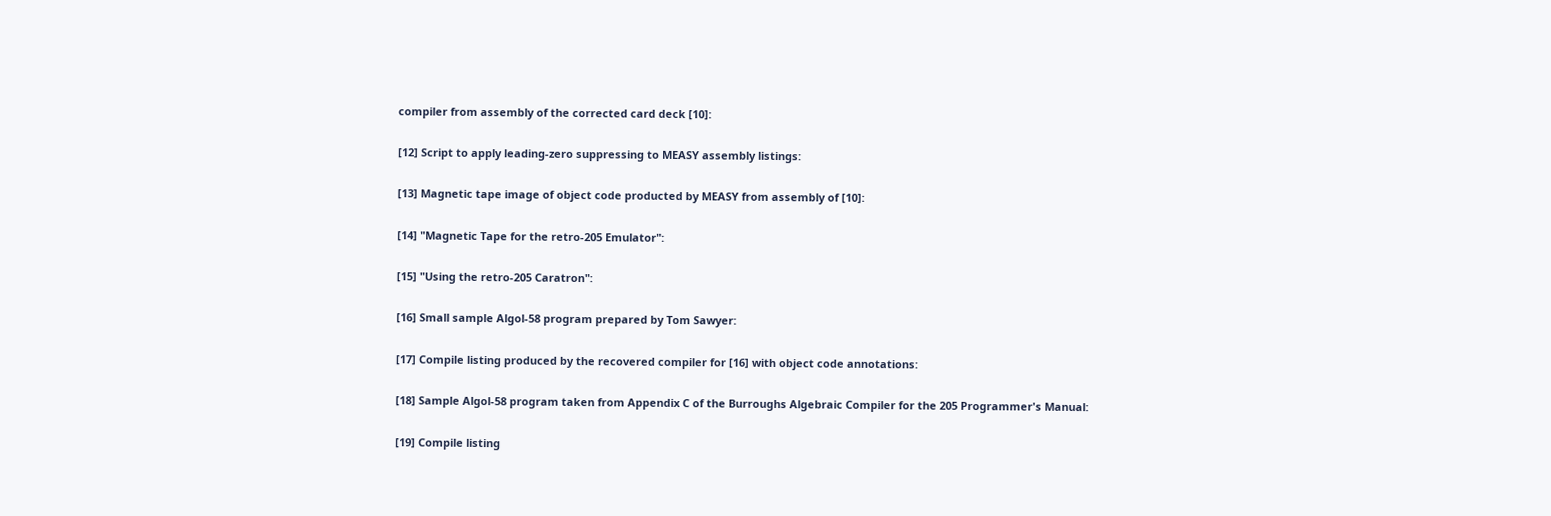compiler from assembly of the corrected card deck [10]:

[12] Script to apply leading-zero suppressing to MEASY assembly listings:

[13] Magnetic tape image of object code producted by MEASY from assembly of [10]:

[14] "Magnetic Tape for the retro-205 Emulator":

[15] "Using the retro-205 Caratron":

[16] Small sample Algol-58 program prepared by Tom Sawyer:

[17] Compile listing produced by the recovered compiler for [16] with object code annotations:

[18] Sample Algol-58 program taken from Appendix C of the Burroughs Algebraic Compiler for the 205 Programmer's Manual:

[19] Compile listing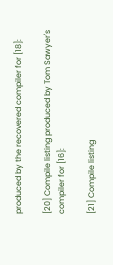produced by the recovered compiler for [18]:

[20] Compile listing produced by Tom Sawyer's compiler for [16]:

[21] Compile listing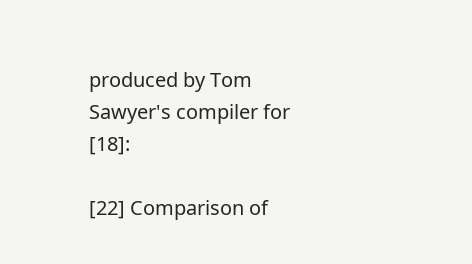produced by Tom Sawyer's compiler for [18]:

[22] Comparison of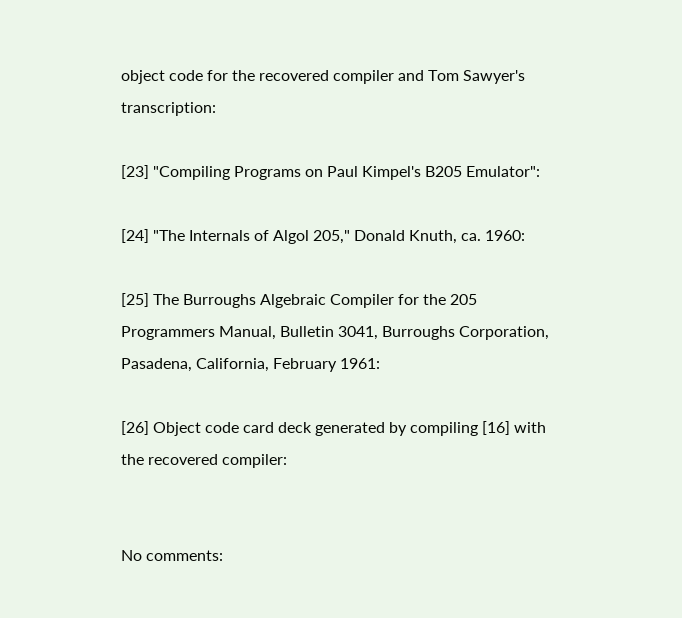object code for the recovered compiler and Tom Sawyer's transcription:

[23] "Compiling Programs on Paul Kimpel's B205 Emulator":

[24] "The Internals of Algol 205," Donald Knuth, ca. 1960:

[25] The Burroughs Algebraic Compiler for the 205 Programmers Manual, Bulletin 3041, Burroughs Corporation, Pasadena, California, February 1961:

[26] Object code card deck generated by compiling [16] with the recovered compiler:


No comments: